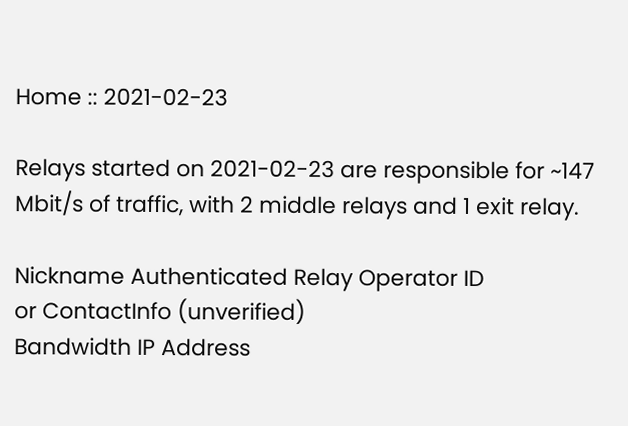Home :: 2021-02-23

Relays started on 2021-02-23 are responsible for ~147 Mbit/s of traffic, with 2 middle relays and 1 exit relay.

Nickname Authenticated Relay Operator ID
or ContactInfo (unverified)
Bandwidth IP Address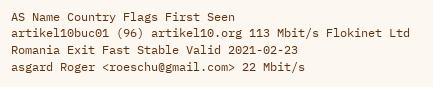AS Name Country Flags First Seen
artikel10buc01 (96) artikel10.org 113 Mbit/s Flokinet Ltd Romania Exit Fast Stable Valid 2021-02-23
asgard Roger <roeschu@gmail.com> 22 Mbit/s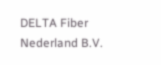DELTA Fiber Nederland B.V.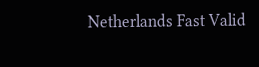Netherlands Fast Valid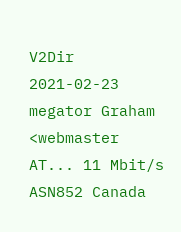V2Dir 2021-02-23
megator Graham <webmaster AT... 11 Mbit/s ASN852 Canada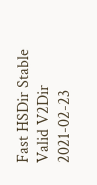Fast HSDir Stable Valid V2Dir 2021-02-23